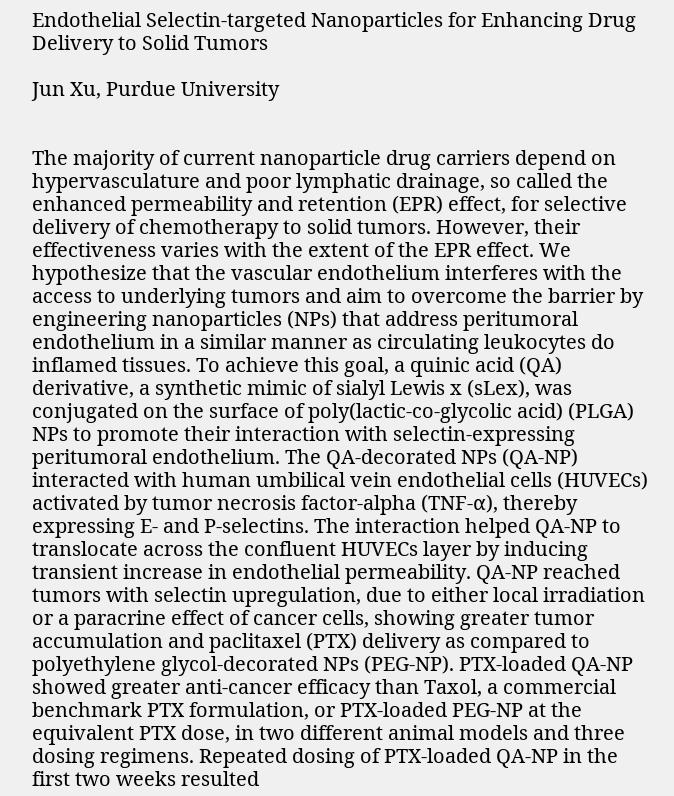Endothelial Selectin-targeted Nanoparticles for Enhancing Drug Delivery to Solid Tumors

Jun Xu, Purdue University


The majority of current nanoparticle drug carriers depend on hypervasculature and poor lymphatic drainage, so called the enhanced permeability and retention (EPR) effect, for selective delivery of chemotherapy to solid tumors. However, their effectiveness varies with the extent of the EPR effect. We hypothesize that the vascular endothelium interferes with the access to underlying tumors and aim to overcome the barrier by engineering nanoparticles (NPs) that address peritumoral endothelium in a similar manner as circulating leukocytes do inflamed tissues. To achieve this goal, a quinic acid (QA) derivative, a synthetic mimic of sialyl Lewis x (sLex), was conjugated on the surface of poly(lactic-co-glycolic acid) (PLGA) NPs to promote their interaction with selectin-expressing peritumoral endothelium. The QA-decorated NPs (QA-NP) interacted with human umbilical vein endothelial cells (HUVECs) activated by tumor necrosis factor-alpha (TNF-α), thereby expressing E- and P-selectins. The interaction helped QA-NP to translocate across the confluent HUVECs layer by inducing transient increase in endothelial permeability. QA-NP reached tumors with selectin upregulation, due to either local irradiation or a paracrine effect of cancer cells, showing greater tumor accumulation and paclitaxel (PTX) delivery as compared to polyethylene glycol-decorated NPs (PEG-NP). PTX-loaded QA-NP showed greater anti-cancer efficacy than Taxol, a commercial benchmark PTX formulation, or PTX-loaded PEG-NP at the equivalent PTX dose, in two different animal models and three dosing regimens. Repeated dosing of PTX-loaded QA-NP in the first two weeks resulted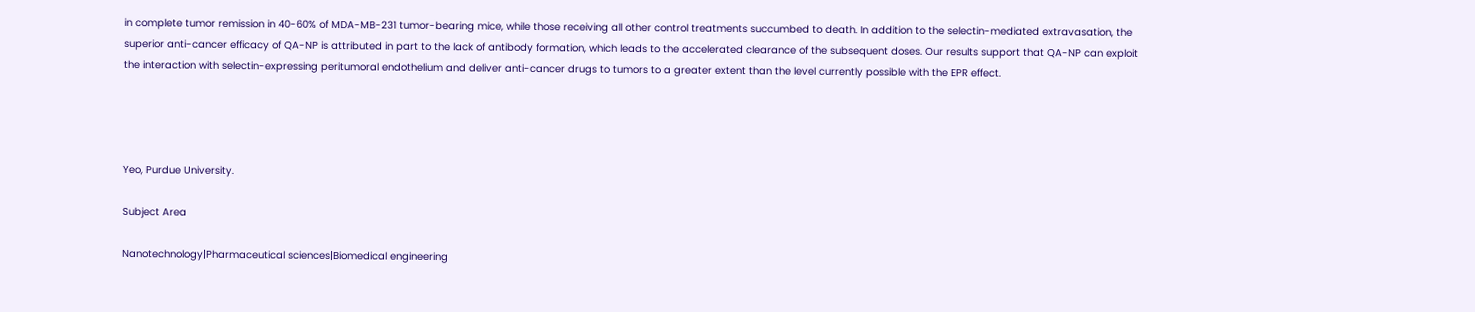in complete tumor remission in 40-60% of MDA-MB-231 tumor-bearing mice, while those receiving all other control treatments succumbed to death. In addition to the selectin-mediated extravasation, the superior anti-cancer efficacy of QA-NP is attributed in part to the lack of antibody formation, which leads to the accelerated clearance of the subsequent doses. Our results support that QA-NP can exploit the interaction with selectin-expressing peritumoral endothelium and deliver anti-cancer drugs to tumors to a greater extent than the level currently possible with the EPR effect.




Yeo, Purdue University.

Subject Area

Nanotechnology|Pharmaceutical sciences|Biomedical engineering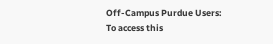Off-Campus Purdue Users:
To access this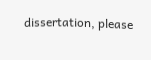dissertation, please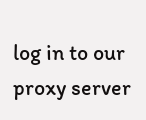log in to our
proxy server